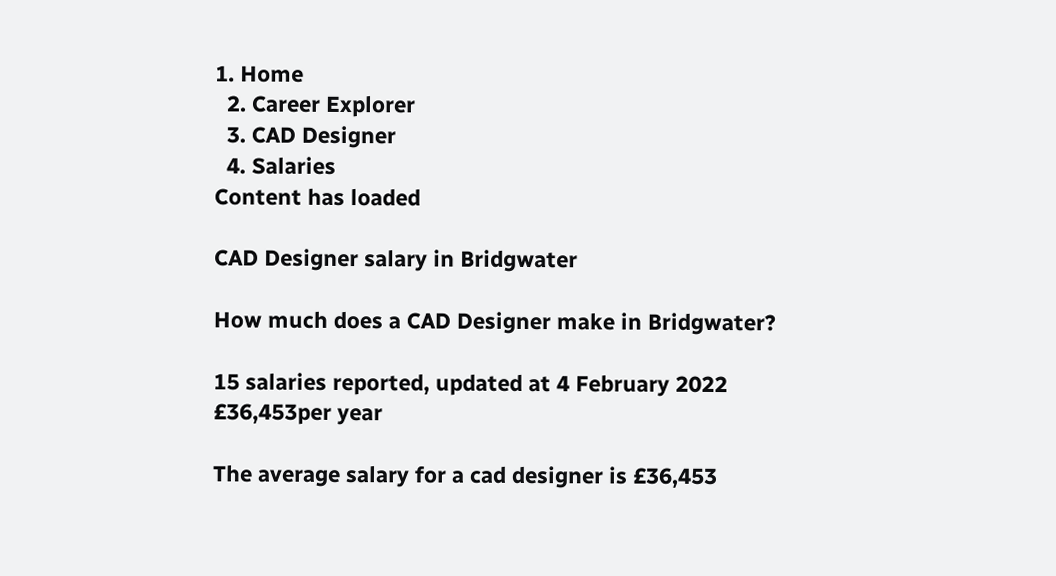1. Home
  2. Career Explorer
  3. CAD Designer
  4. Salaries
Content has loaded

CAD Designer salary in Bridgwater

How much does a CAD Designer make in Bridgwater?

15 salaries reported, updated at 4 February 2022
£36,453per year

The average salary for a cad designer is £36,453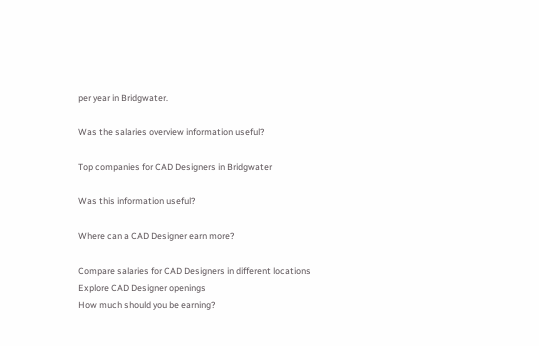per year in Bridgwater.

Was the salaries overview information useful?

Top companies for CAD Designers in Bridgwater

Was this information useful?

Where can a CAD Designer earn more?

Compare salaries for CAD Designers in different locations
Explore CAD Designer openings
How much should you be earning?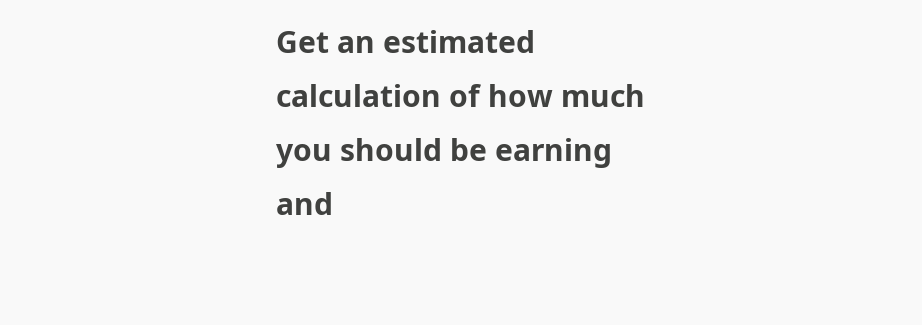Get an estimated calculation of how much you should be earning and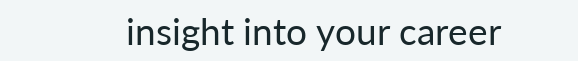insight into your career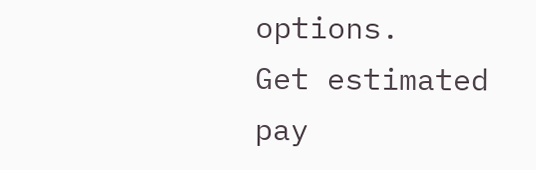options.
Get estimated pay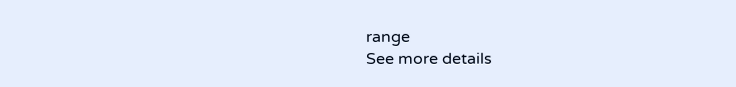range
See more details